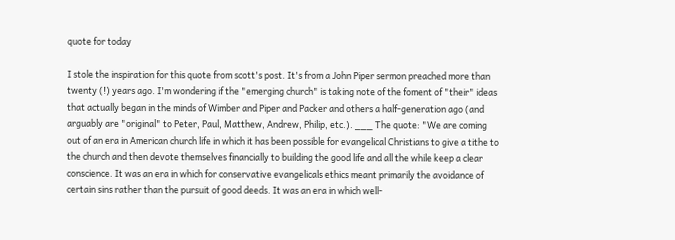quote for today

I stole the inspiration for this quote from scott's post. It's from a John Piper sermon preached more than twenty (!) years ago. I'm wondering if the "emerging church" is taking note of the foment of "their" ideas that actually began in the minds of Wimber and Piper and Packer and others a half-generation ago (and arguably are "original" to Peter, Paul, Matthew, Andrew, Philip, etc.). ___ The quote: "We are coming out of an era in American church life in which it has been possible for evangelical Christians to give a tithe to the church and then devote themselves financially to building the good life and all the while keep a clear conscience. It was an era in which for conservative evangelicals ethics meant primarily the avoidance of certain sins rather than the pursuit of good deeds. It was an era in which well-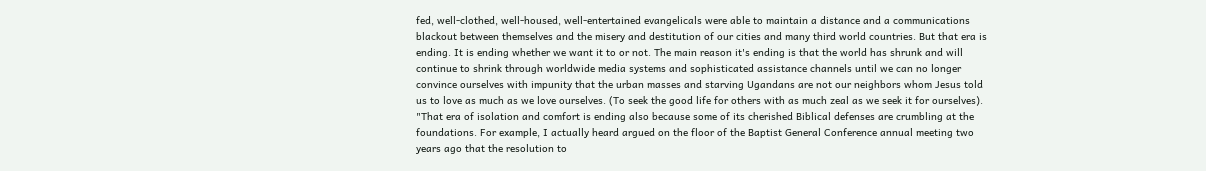fed, well-clothed, well-housed, well-entertained evangelicals were able to maintain a distance and a communications blackout between themselves and the misery and destitution of our cities and many third world countries. But that era is ending. It is ending whether we want it to or not. The main reason it's ending is that the world has shrunk and will continue to shrink through worldwide media systems and sophisticated assistance channels until we can no longer convince ourselves with impunity that the urban masses and starving Ugandans are not our neighbors whom Jesus told us to love as much as we love ourselves. (To seek the good life for others with as much zeal as we seek it for ourselves). "That era of isolation and comfort is ending also because some of its cherished Biblical defenses are crumbling at the foundations. For example, I actually heard argued on the floor of the Baptist General Conference annual meeting two years ago that the resolution to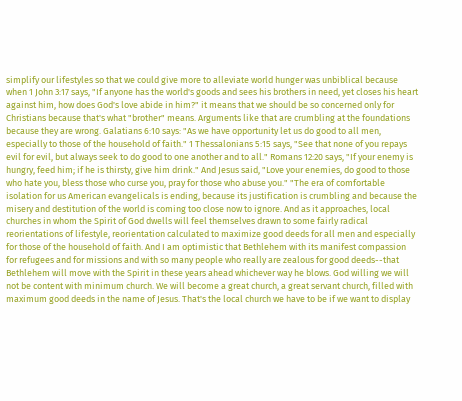simplify our lifestyles so that we could give more to alleviate world hunger was unbiblical because when 1 John 3:17 says, "If anyone has the world's goods and sees his brothers in need, yet closes his heart against him, how does God's love abide in him?" it means that we should be so concerned only for Christians because that's what "brother" means. Arguments like that are crumbling at the foundations because they are wrong. Galatians 6:10 says: "As we have opportunity let us do good to all men, especially to those of the household of faith." 1 Thessalonians 5:15 says, "See that none of you repays evil for evil, but always seek to do good to one another and to all." Romans 12:20 says, "If your enemy is hungry, feed him; if he is thirsty, give him drink." And Jesus said, "Love your enemies, do good to those who hate you, bless those who curse you, pray for those who abuse you." "The era of comfortable isolation for us American evangelicals is ending, because its justification is crumbling and because the misery and destitution of the world is coming too close now to ignore. And as it approaches, local churches in whom the Spirit of God dwells will feel themselves drawn to some fairly radical reorientations of lifestyle, reorientation calculated to maximize good deeds for all men and especially for those of the household of faith. And I am optimistic that Bethlehem with its manifest compassion for refugees and for missions and with so many people who really are zealous for good deeds--that Bethlehem will move with the Spirit in these years ahead whichever way he blows. God willing we will not be content with minimum church. We will become a great church, a great servant church, filled with maximum good deeds in the name of Jesus. That's the local church we have to be if we want to display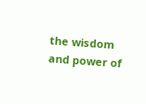the wisdom and power of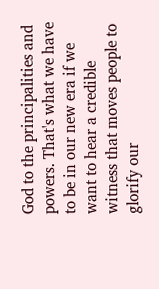God to the principalities and powers. That's what we have to be in our new era if we want to hear a credible witness that moves people to glorify our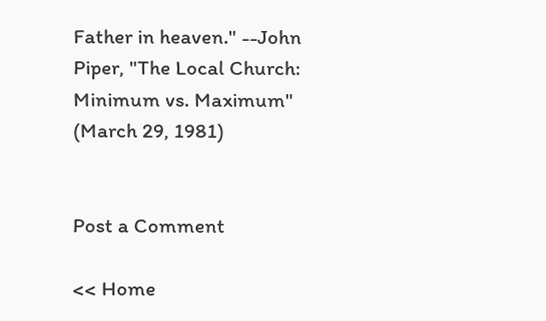Father in heaven." --John Piper, "The Local Church: Minimum vs. Maximum" (March 29, 1981)


Post a Comment

<< Home